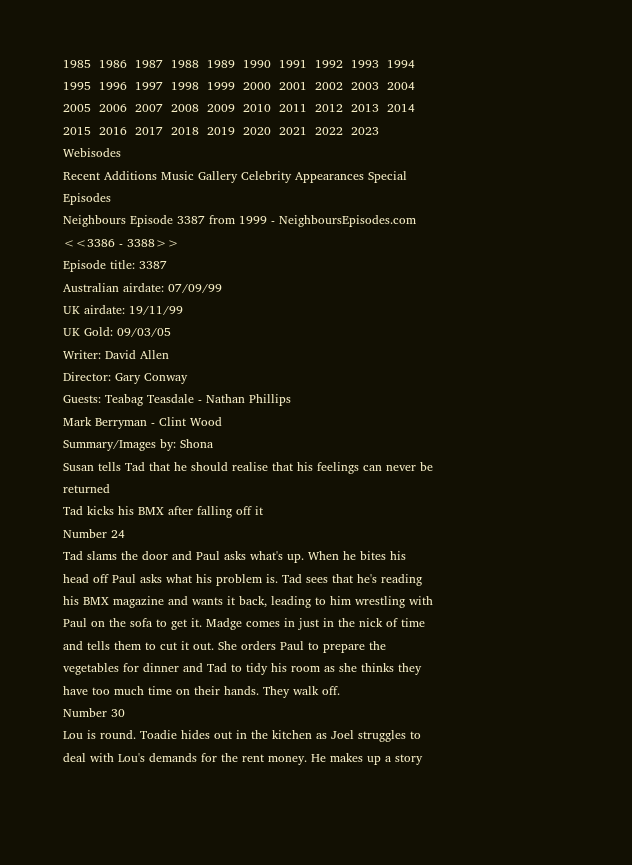1985  1986  1987  1988  1989  1990  1991  1992  1993  1994  1995  1996  1997  1998  1999  2000  2001  2002  2003  2004
2005  2006  2007  2008  2009  2010  2011  2012  2013  2014  2015  2016  2017  2018  2019  2020  2021  2022  2023   Webisodes
Recent Additions Music Gallery Celebrity Appearances Special Episodes
Neighbours Episode 3387 from 1999 - NeighboursEpisodes.com
<<3386 - 3388>>
Episode title: 3387
Australian airdate: 07/09/99
UK airdate: 19/11/99
UK Gold: 09/03/05
Writer: David Allen
Director: Gary Conway
Guests: Teabag Teasdale - Nathan Phillips
Mark Berryman - Clint Wood
Summary/Images by: Shona
Susan tells Tad that he should realise that his feelings can never be returned
Tad kicks his BMX after falling off it
Number 24
Tad slams the door and Paul asks what's up. When he bites his head off Paul asks what his problem is. Tad sees that he's reading his BMX magazine and wants it back, leading to him wrestling with Paul on the sofa to get it. Madge comes in just in the nick of time and tells them to cut it out. She orders Paul to prepare the vegetables for dinner and Tad to tidy his room as she thinks they have too much time on their hands. They walk off.
Number 30
Lou is round. Toadie hides out in the kitchen as Joel struggles to deal with Lou's demands for the rent money. He makes up a story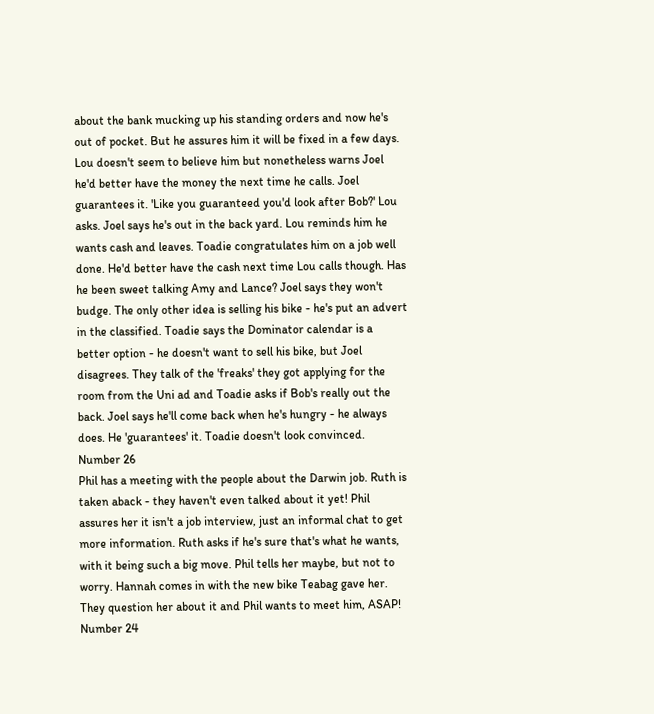about the bank mucking up his standing orders and now he's out of pocket. But he assures him it will be fixed in a few days. Lou doesn't seem to believe him but nonetheless warns Joel he'd better have the money the next time he calls. Joel guarantees it. 'Like you guaranteed you'd look after Bob?' Lou asks. Joel says he's out in the back yard. Lou reminds him he wants cash and leaves. Toadie congratulates him on a job well done. He'd better have the cash next time Lou calls though. Has he been sweet talking Amy and Lance? Joel says they won't budge. The only other idea is selling his bike - he's put an advert in the classified. Toadie says the Dominator calendar is a better option - he doesn't want to sell his bike, but Joel disagrees. They talk of the 'freaks' they got applying for the room from the Uni ad and Toadie asks if Bob's really out the back. Joel says he'll come back when he's hungry - he always does. He 'guarantees' it. Toadie doesn't look convinced.
Number 26
Phil has a meeting with the people about the Darwin job. Ruth is taken aback - they haven't even talked about it yet! Phil assures her it isn't a job interview, just an informal chat to get more information. Ruth asks if he's sure that's what he wants, with it being such a big move. Phil tells her maybe, but not to worry. Hannah comes in with the new bike Teabag gave her. They question her about it and Phil wants to meet him, ASAP!
Number 24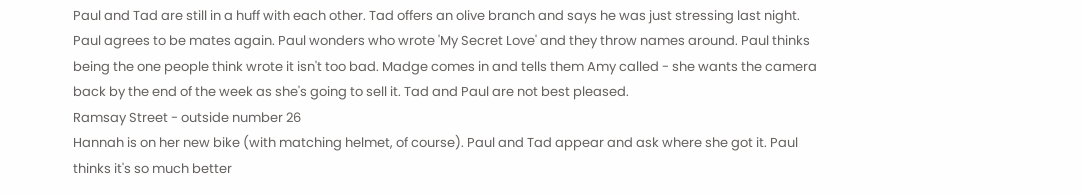Paul and Tad are still in a huff with each other. Tad offers an olive branch and says he was just stressing last night. Paul agrees to be mates again. Paul wonders who wrote 'My Secret Love' and they throw names around. Paul thinks being the one people think wrote it isn't too bad. Madge comes in and tells them Amy called - she wants the camera back by the end of the week as she's going to sell it. Tad and Paul are not best pleased.
Ramsay Street - outside number 26
Hannah is on her new bike (with matching helmet, of course). Paul and Tad appear and ask where she got it. Paul thinks it's so much better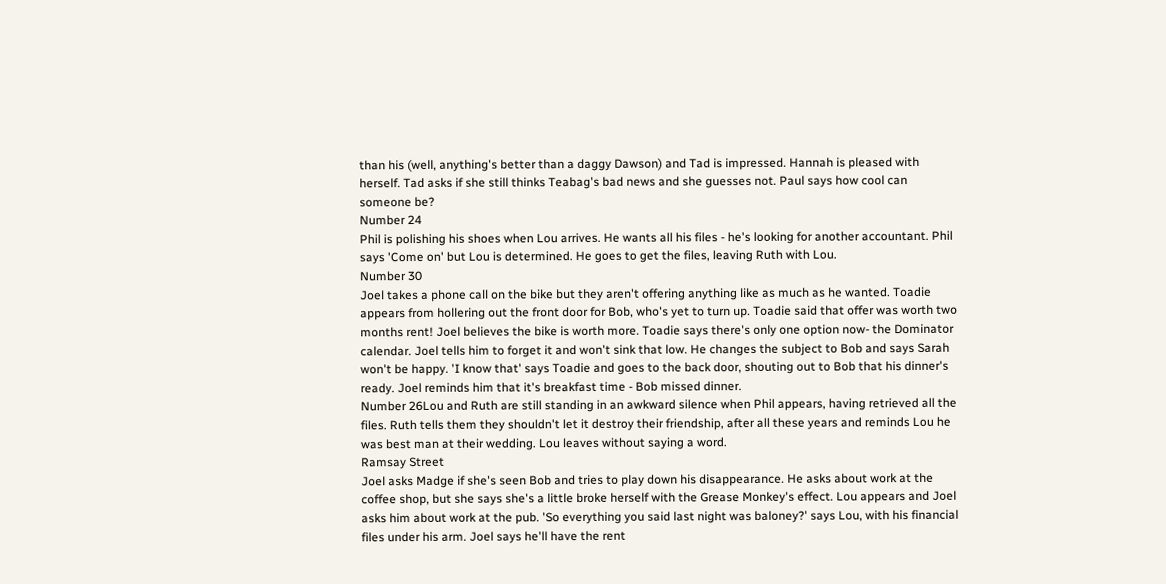than his (well, anything's better than a daggy Dawson) and Tad is impressed. Hannah is pleased with herself. Tad asks if she still thinks Teabag's bad news and she guesses not. Paul says how cool can someone be?
Number 24
Phil is polishing his shoes when Lou arrives. He wants all his files - he's looking for another accountant. Phil says 'Come on' but Lou is determined. He goes to get the files, leaving Ruth with Lou.
Number 30
Joel takes a phone call on the bike but they aren't offering anything like as much as he wanted. Toadie appears from hollering out the front door for Bob, who's yet to turn up. Toadie said that offer was worth two months rent! Joel believes the bike is worth more. Toadie says there's only one option now- the Dominator calendar. Joel tells him to forget it and won't sink that low. He changes the subject to Bob and says Sarah won't be happy. 'I know that' says Toadie and goes to the back door, shouting out to Bob that his dinner's ready. Joel reminds him that it's breakfast time - Bob missed dinner.
Number 26Lou and Ruth are still standing in an awkward silence when Phil appears, having retrieved all the files. Ruth tells them they shouldn't let it destroy their friendship, after all these years and reminds Lou he was best man at their wedding. Lou leaves without saying a word.
Ramsay Street
Joel asks Madge if she's seen Bob and tries to play down his disappearance. He asks about work at the coffee shop, but she says she's a little broke herself with the Grease Monkey's effect. Lou appears and Joel asks him about work at the pub. 'So everything you said last night was baloney?' says Lou, with his financial files under his arm. Joel says he'll have the rent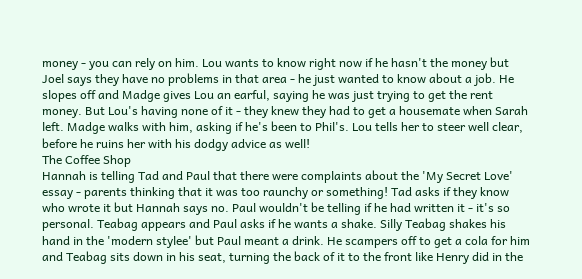money - you can rely on him. Lou wants to know right now if he hasn't the money but Joel says they have no problems in that area - he just wanted to know about a job. He slopes off and Madge gives Lou an earful, saying he was just trying to get the rent money. But Lou's having none of it - they knew they had to get a housemate when Sarah left. Madge walks with him, asking if he's been to Phil's. Lou tells her to steer well clear, before he ruins her with his dodgy advice as well!
The Coffee Shop
Hannah is telling Tad and Paul that there were complaints about the 'My Secret Love' essay - parents thinking that it was too raunchy or something! Tad asks if they know who wrote it but Hannah says no. Paul wouldn't be telling if he had written it - it's so personal. Teabag appears and Paul asks if he wants a shake. Silly Teabag shakes his hand in the 'modern stylee' but Paul meant a drink. He scampers off to get a cola for him and Teabag sits down in his seat, turning the back of it to the front like Henry did in the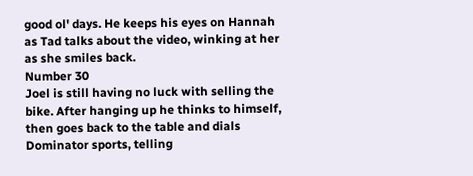good ol' days. He keeps his eyes on Hannah as Tad talks about the video, winking at her as she smiles back.
Number 30
Joel is still having no luck with selling the bike. After hanging up he thinks to himself, then goes back to the table and dials Dominator sports, telling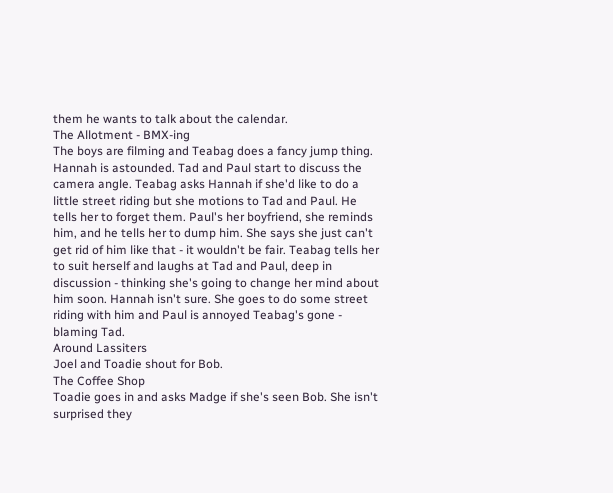them he wants to talk about the calendar.
The Allotment - BMX-ing
The boys are filming and Teabag does a fancy jump thing. Hannah is astounded. Tad and Paul start to discuss the camera angle. Teabag asks Hannah if she'd like to do a little street riding but she motions to Tad and Paul. He tells her to forget them. Paul's her boyfriend, she reminds him, and he tells her to dump him. She says she just can't get rid of him like that - it wouldn't be fair. Teabag tells her to suit herself and laughs at Tad and Paul, deep in discussion - thinking she's going to change her mind about him soon. Hannah isn't sure. She goes to do some street riding with him and Paul is annoyed Teabag's gone - blaming Tad.
Around Lassiters
Joel and Toadie shout for Bob.
The Coffee Shop
Toadie goes in and asks Madge if she's seen Bob. She isn't surprised they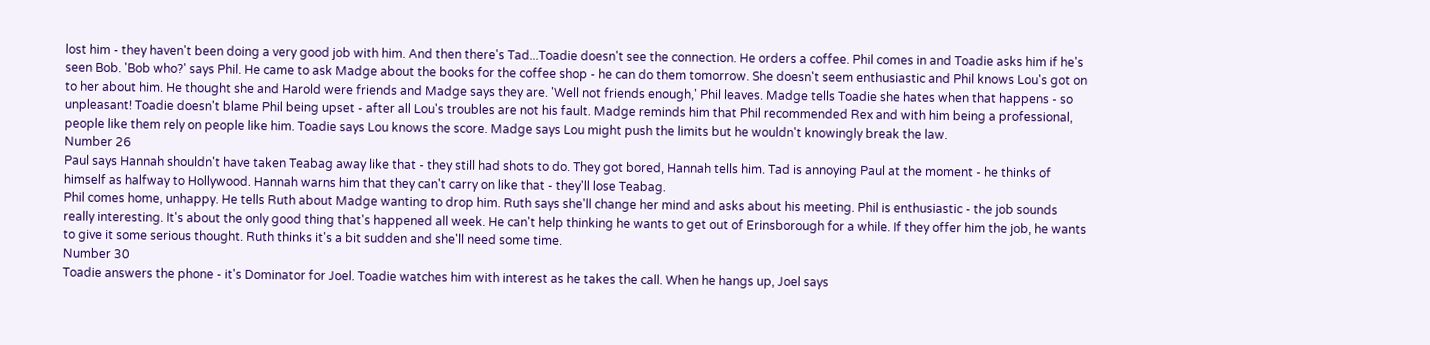lost him - they haven't been doing a very good job with him. And then there's Tad...Toadie doesn't see the connection. He orders a coffee. Phil comes in and Toadie asks him if he's seen Bob. 'Bob who?' says Phil. He came to ask Madge about the books for the coffee shop - he can do them tomorrow. She doesn't seem enthusiastic and Phil knows Lou's got on to her about him. He thought she and Harold were friends and Madge says they are. 'Well not friends enough,' Phil leaves. Madge tells Toadie she hates when that happens - so unpleasant! Toadie doesn't blame Phil being upset - after all Lou's troubles are not his fault. Madge reminds him that Phil recommended Rex and with him being a professional, people like them rely on people like him. Toadie says Lou knows the score. Madge says Lou might push the limits but he wouldn't knowingly break the law.
Number 26
Paul says Hannah shouldn't have taken Teabag away like that - they still had shots to do. They got bored, Hannah tells him. Tad is annoying Paul at the moment - he thinks of himself as halfway to Hollywood. Hannah warns him that they can't carry on like that - they'll lose Teabag.
Phil comes home, unhappy. He tells Ruth about Madge wanting to drop him. Ruth says she'll change her mind and asks about his meeting. Phil is enthusiastic - the job sounds really interesting. It's about the only good thing that's happened all week. He can't help thinking he wants to get out of Erinsborough for a while. If they offer him the job, he wants to give it some serious thought. Ruth thinks it's a bit sudden and she'll need some time.
Number 30
Toadie answers the phone - it's Dominator for Joel. Toadie watches him with interest as he takes the call. When he hangs up, Joel says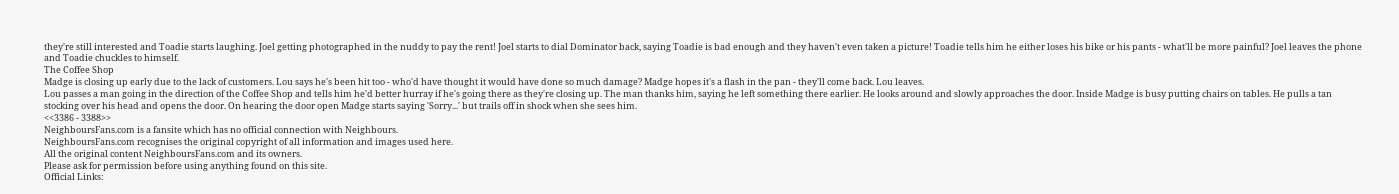they're still interested and Toadie starts laughing. Joel getting photographed in the nuddy to pay the rent! Joel starts to dial Dominator back, saying Toadie is bad enough and they haven't even taken a picture! Toadie tells him he either loses his bike or his pants - what'll be more painful? Joel leaves the phone and Toadie chuckles to himself.
The Coffee Shop
Madge is closing up early due to the lack of customers. Lou says he's been hit too - who'd have thought it would have done so much damage? Madge hopes it's a flash in the pan - they'll come back. Lou leaves.
Lou passes a man going in the direction of the Coffee Shop and tells him he'd better hurray if he's going there as they're closing up. The man thanks him, saying he left something there earlier. He looks around and slowly approaches the door. Inside Madge is busy putting chairs on tables. He pulls a tan stocking over his head and opens the door. On hearing the door open Madge starts saying 'Sorry...' but trails off in shock when she sees him.
<<3386 - 3388>>
NeighboursFans.com is a fansite which has no official connection with Neighbours.
NeighboursFans.com recognises the original copyright of all information and images used here.
All the original content NeighboursFans.com and its owners.
Please ask for permission before using anything found on this site.
Official Links: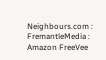Neighbours.com : FremantleMedia : Amazon FreeVee